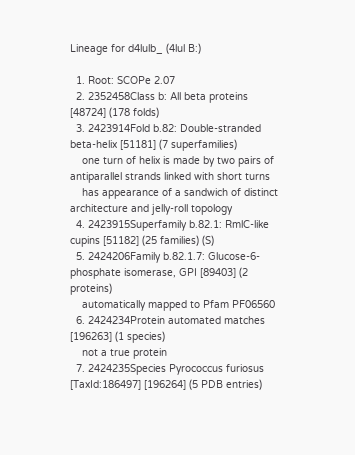Lineage for d4lulb_ (4lul B:)

  1. Root: SCOPe 2.07
  2. 2352458Class b: All beta proteins [48724] (178 folds)
  3. 2423914Fold b.82: Double-stranded beta-helix [51181] (7 superfamilies)
    one turn of helix is made by two pairs of antiparallel strands linked with short turns
    has appearance of a sandwich of distinct architecture and jelly-roll topology
  4. 2423915Superfamily b.82.1: RmlC-like cupins [51182] (25 families) (S)
  5. 2424206Family b.82.1.7: Glucose-6-phosphate isomerase, GPI [89403] (2 proteins)
    automatically mapped to Pfam PF06560
  6. 2424234Protein automated matches [196263] (1 species)
    not a true protein
  7. 2424235Species Pyrococcus furiosus [TaxId:186497] [196264] (5 PDB entries)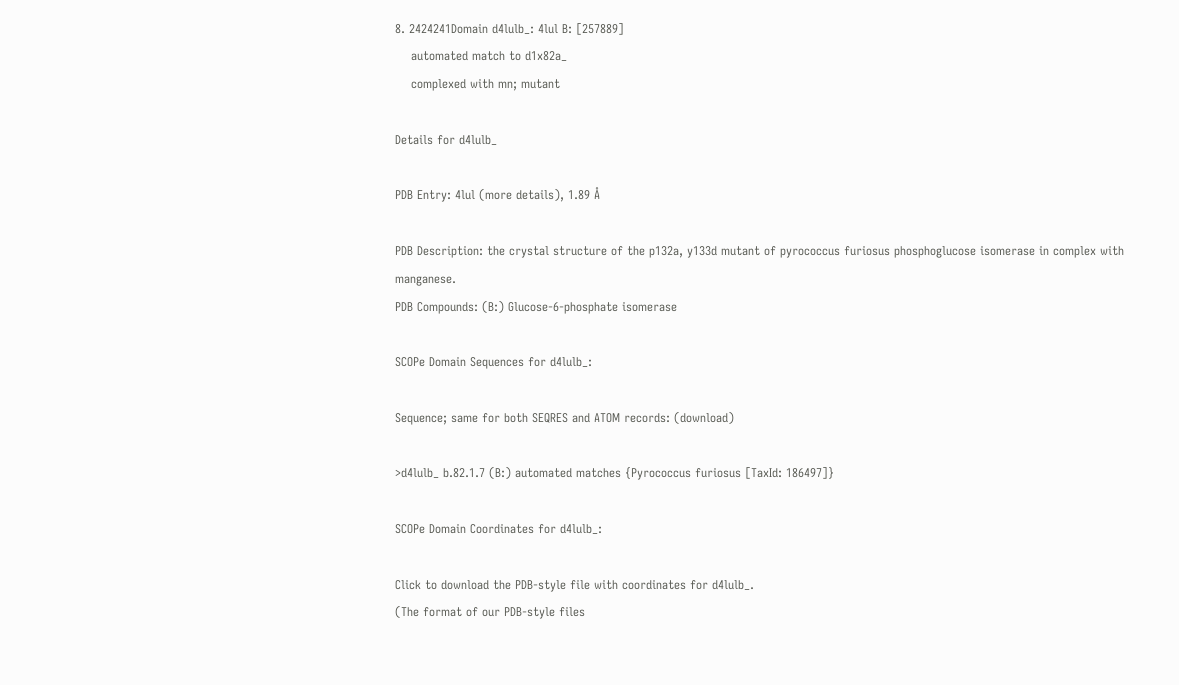8. 2424241Domain d4lulb_: 4lul B: [257889]
    automated match to d1x82a_
    complexed with mn; mutant

Details for d4lulb_

PDB Entry: 4lul (more details), 1.89 Å

PDB Description: the crystal structure of the p132a, y133d mutant of pyrococcus furiosus phosphoglucose isomerase in complex with manganese.
PDB Compounds: (B:) Glucose-6-phosphate isomerase

SCOPe Domain Sequences for d4lulb_:

Sequence; same for both SEQRES and ATOM records: (download)

>d4lulb_ b.82.1.7 (B:) automated matches {Pyrococcus furiosus [TaxId: 186497]}

SCOPe Domain Coordinates for d4lulb_:

Click to download the PDB-style file with coordinates for d4lulb_.
(The format of our PDB-style files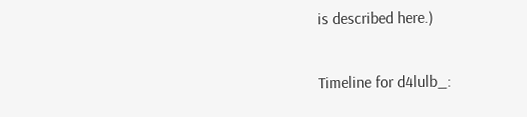is described here.)

Timeline for d4lulb_: